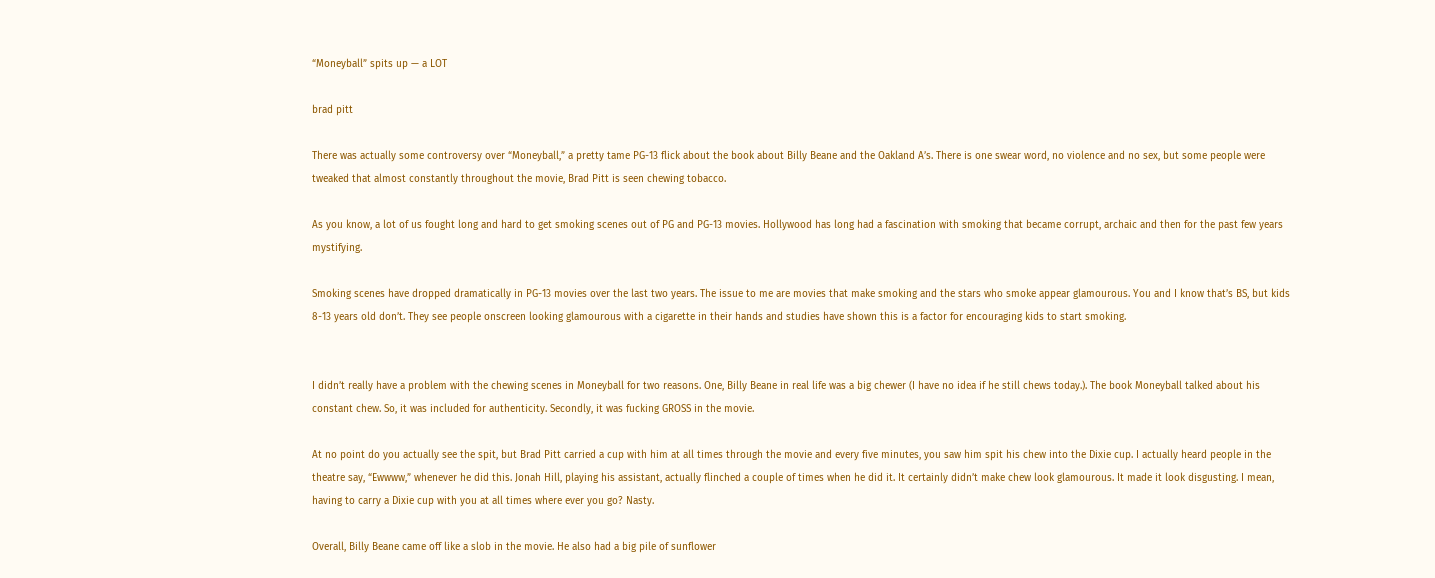“Moneyball” spits up — a LOT

brad pitt

There was actually some controversy over “Moneyball,” a pretty tame PG-13 flick about the book about Billy Beane and the Oakland A’s. There is one swear word, no violence and no sex, but some people were tweaked that almost constantly throughout the movie, Brad Pitt is seen chewing tobacco.

As you know, a lot of us fought long and hard to get smoking scenes out of PG and PG-13 movies. Hollywood has long had a fascination with smoking that became corrupt, archaic and then for the past few years mystifying.

Smoking scenes have dropped dramatically in PG-13 movies over the last two years. The issue to me are movies that make smoking and the stars who smoke appear glamourous. You and I know that’s BS, but kids 8-13 years old don’t. They see people onscreen looking glamourous with a cigarette in their hands and studies have shown this is a factor for encouraging kids to start smoking.


I didn’t really have a problem with the chewing scenes in Moneyball for two reasons. One, Billy Beane in real life was a big chewer (I have no idea if he still chews today.). The book Moneyball talked about his constant chew. So, it was included for authenticity. Secondly, it was fucking GROSS in the movie.

At no point do you actually see the spit, but Brad Pitt carried a cup with him at all times through the movie and every five minutes, you saw him spit his chew into the Dixie cup. I actually heard people in the theatre say, “Ewwww,” whenever he did this. Jonah Hill, playing his assistant, actually flinched a couple of times when he did it. It certainly didn’t make chew look glamourous. It made it look disgusting. I mean, having to carry a Dixie cup with you at all times where ever you go? Nasty.

Overall, Billy Beane came off like a slob in the movie. He also had a big pile of sunflower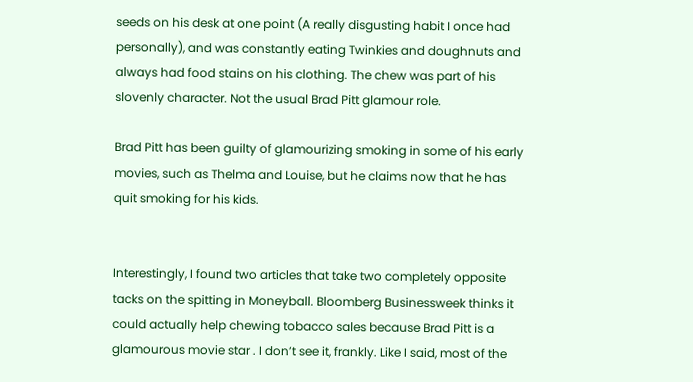seeds on his desk at one point (A really disgusting habit I once had personally), and was constantly eating Twinkies and doughnuts and always had food stains on his clothing. The chew was part of his slovenly character. Not the usual Brad Pitt glamour role.

Brad Pitt has been guilty of glamourizing smoking in some of his early movies, such as Thelma and Louise, but he claims now that he has quit smoking for his kids.


Interestingly, I found two articles that take two completely opposite tacks on the spitting in Moneyball. Bloomberg Businessweek thinks it could actually help chewing tobacco sales because Brad Pitt is a glamourous movie star . I don’t see it, frankly. Like I said, most of the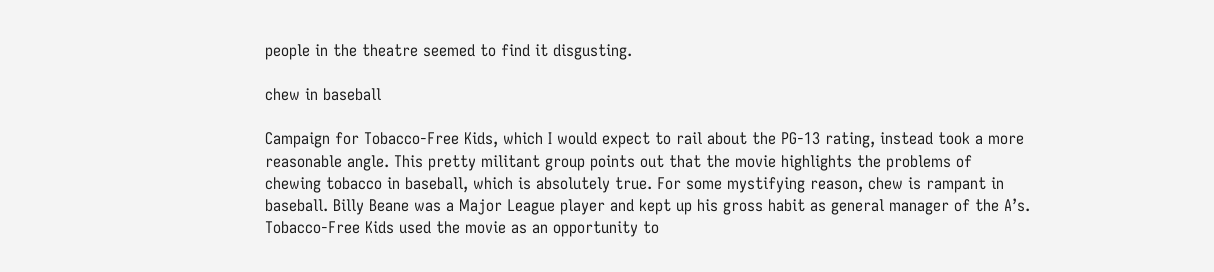people in the theatre seemed to find it disgusting.

chew in baseball

Campaign for Tobacco-Free Kids, which I would expect to rail about the PG-13 rating, instead took a more reasonable angle. This pretty militant group points out that the movie highlights the problems of chewing tobacco in baseball, which is absolutely true. For some mystifying reason, chew is rampant in baseball. Billy Beane was a Major League player and kept up his gross habit as general manager of the A’s. Tobacco-Free Kids used the movie as an opportunity to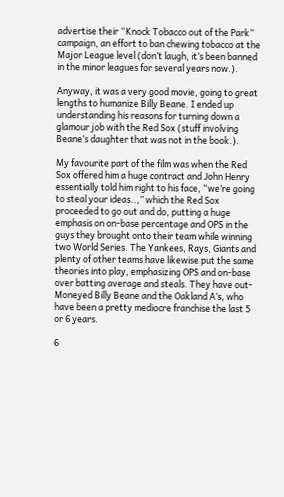advertise their “Knock Tobacco out of the Park” campaign, an effort to ban chewing tobacco at the Major League level (don’t laugh, it’s been banned in the minor leagues for several years now.).

Anyway, it was a very good movie, going to great lengths to humanize Billy Beane. I ended up understanding his reasons for turning down a glamour job with the Red Sox (stuff involving Beane’s daughter that was not in the book.).

My favourite part of the film was when the Red Sox offered him a huge contract and John Henry essentially told him right to his face, “we’re going to steal your ideas..,” which the Red Sox proceeded to go out and do, putting a huge emphasis on on-base percentage and OPS in the guys they brought onto their team while winning two World Series. The Yankees, Rays, Giants and plenty of other teams have likewise put the same theories into play, emphasizing OPS and on-base over batting average and steals. They have out-Moneyed Billy Beane and the Oakland A’s, who have been a pretty mediocre franchise the last 5 or 6 years.

6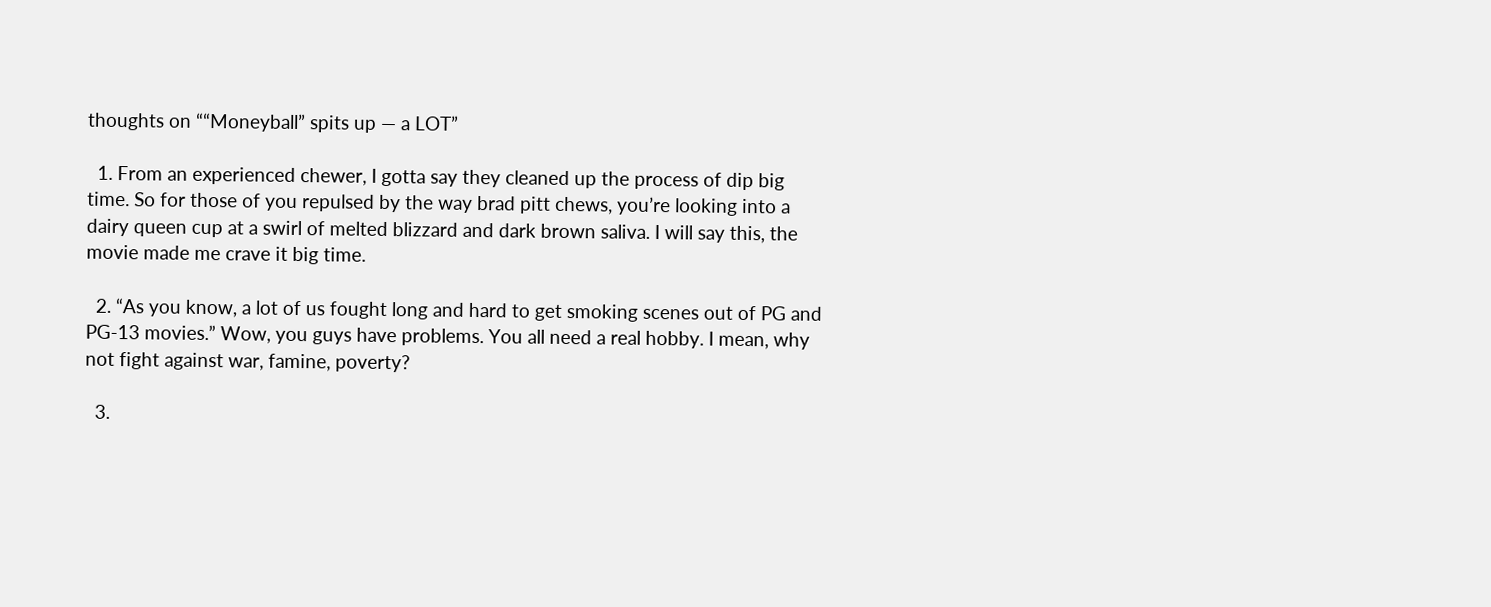thoughts on ““Moneyball” spits up — a LOT”

  1. From an experienced chewer, I gotta say they cleaned up the process of dip big time. So for those of you repulsed by the way brad pitt chews, you’re looking into a dairy queen cup at a swirl of melted blizzard and dark brown saliva. I will say this, the movie made me crave it big time.

  2. “As you know, a lot of us fought long and hard to get smoking scenes out of PG and PG-13 movies.” Wow, you guys have problems. You all need a real hobby. I mean, why not fight against war, famine, poverty?

  3.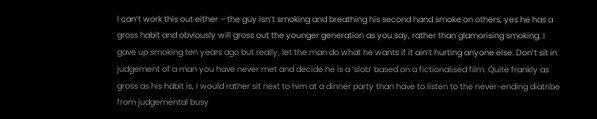I can’t work this out either – the guy isn’t smoking and breathing his second hand smoke on others, yes he has a gross habit and obviously will gross out the younger generation as you say, rather than glamorising smoking. I gave up smoking ten years ago but really, let the man do what he wants if it ain’t hurting anyone else. Don’t sit in judgement of a man you have never met and decide he is a ‘slob’ based on a fictionalised film. Quite frankly as gross as his habit is, I would rather sit next to him at a dinner party than have to listen to the never-ending diatribe from judgemental busy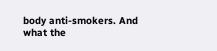body anti-smokers. And what the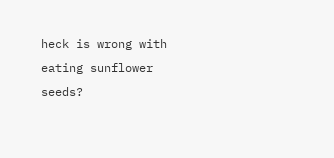heck is wrong with eating sunflower seeds?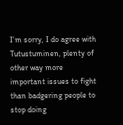I’m sorry, I do agree with Tutustuminen, plenty of other way more important issues to fight than badgering people to stop doing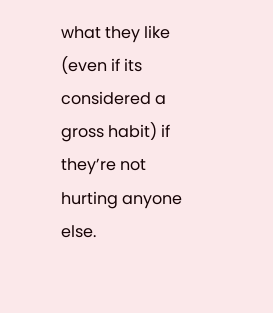what they like (even if its considered a gross habit) if they’re not hurting anyone else.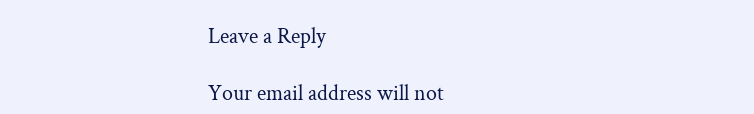Leave a Reply

Your email address will not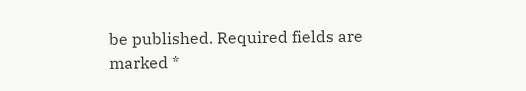be published. Required fields are marked *